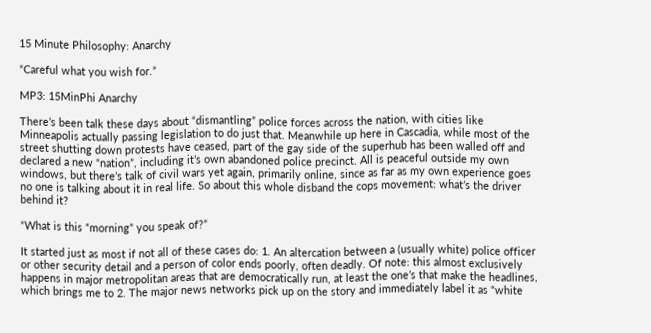15 Minute Philosophy: Anarchy

“Careful what you wish for.”

MP3: 15MinPhi Anarchy

There’s been talk these days about “dismantling” police forces across the nation, with cities like Minneapolis actually passing legislation to do just that. Meanwhile up here in Cascadia, while most of the street shutting down protests have ceased, part of the gay side of the superhub has been walled off and declared a new “nation”, including it’s own abandoned police precinct. All is peaceful outside my own windows, but there’s talk of civil wars yet again, primarily online, since as far as my own experience goes no one is talking about it in real life. So about this whole disband the cops movement: what’s the driver behind it?

“What is this “morning” you speak of?”

It started just as most if not all of these cases do: 1. An altercation between a (usually white) police officer or other security detail and a person of color ends poorly, often deadly. Of note: this almost exclusively happens in major metropolitan areas that are democratically run, at least the one’s that make the headlines, which brings me to 2. The major news networks pick up on the story and immediately label it as “white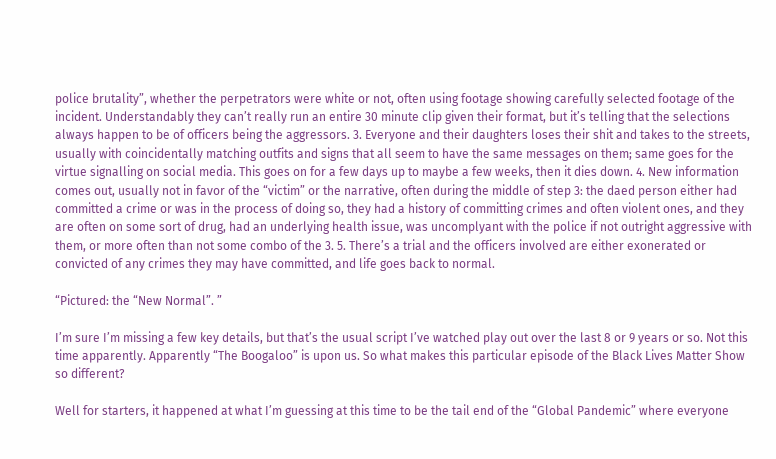police brutality”, whether the perpetrators were white or not, often using footage showing carefully selected footage of the incident. Understandably they can’t really run an entire 30 minute clip given their format, but it’s telling that the selections always happen to be of officers being the aggressors. 3. Everyone and their daughters loses their shit and takes to the streets, usually with coincidentally matching outfits and signs that all seem to have the same messages on them; same goes for the virtue signalling on social media. This goes on for a few days up to maybe a few weeks, then it dies down. 4. New information comes out, usually not in favor of the “victim” or the narrative, often during the middle of step 3: the daed person either had committed a crime or was in the process of doing so, they had a history of committing crimes and often violent ones, and they are often on some sort of drug, had an underlying health issue, was uncomplyant with the police if not outright aggressive with them, or more often than not some combo of the 3. 5. There’s a trial and the officers involved are either exonerated or convicted of any crimes they may have committed, and life goes back to normal.

“Pictured: the “New Normal”. ”

I’m sure I’m missing a few key details, but that’s the usual script I’ve watched play out over the last 8 or 9 years or so. Not this time apparently. Apparently “The Boogaloo” is upon us. So what makes this particular episode of the Black Lives Matter Show so different?

Well for starters, it happened at what I’m guessing at this time to be the tail end of the “Global Pandemic” where everyone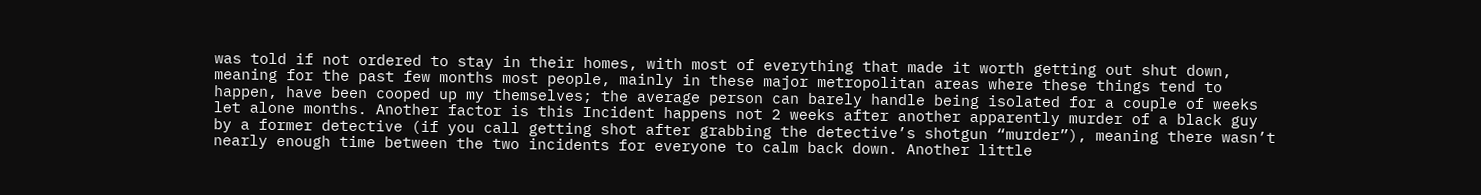was told if not ordered to stay in their homes, with most of everything that made it worth getting out shut down, meaning for the past few months most people, mainly in these major metropolitan areas where these things tend to happen, have been cooped up my themselves; the average person can barely handle being isolated for a couple of weeks let alone months. Another factor is this Incident happens not 2 weeks after another apparently murder of a black guy by a former detective (if you call getting shot after grabbing the detective’s shotgun “murder”), meaning there wasn’t nearly enough time between the two incidents for everyone to calm back down. Another little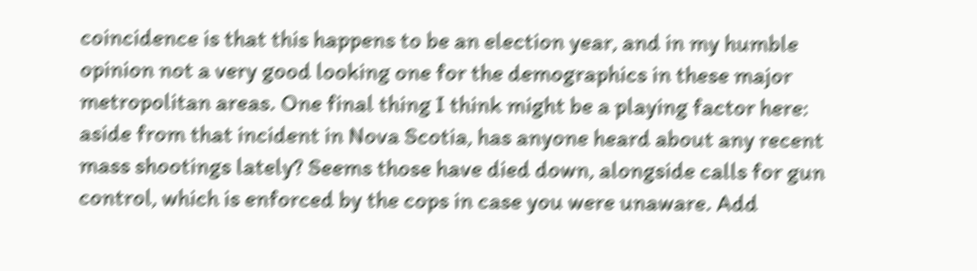coincidence is that this happens to be an election year, and in my humble opinion not a very good looking one for the demographics in these major metropolitan areas. One final thing I think might be a playing factor here: aside from that incident in Nova Scotia, has anyone heard about any recent mass shootings lately? Seems those have died down, alongside calls for gun control, which is enforced by the cops in case you were unaware. Add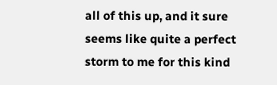all of this up, and it sure seems like quite a perfect storm to me for this kind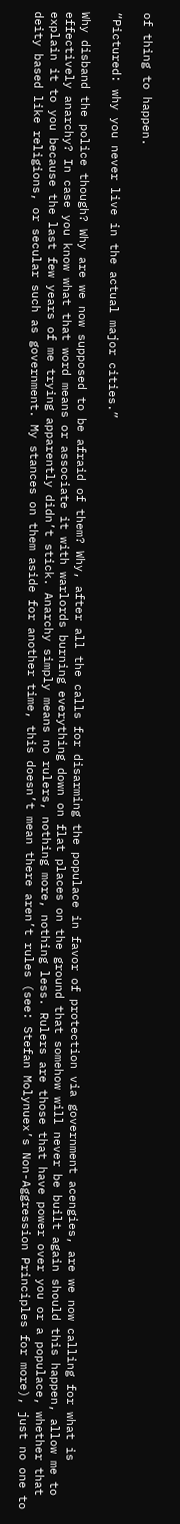of thing to happen.

“Pictured: why you never live in the actual major cities.”

Why disband the police though? Why are we now supposed to be afraid of them? Why, after all the calls for disarming the populace in favor of protection via government acengies, are we now calling for what is effectively anarchy? In case you know what that word means or associate it with warlords burning everything down on flat places on the ground that somehow will never be built again should this happen, allow me to explain it to you because the last few years of me trying apparently didn’t stick. Anarchy simply means no rulers, nothing more, nothing less. Rulers are those that have power over you or a populace, whether that deity based like religions, or secular such as government. My stances on them aside for another time, this doesn’t mean there aren’t rules (see: Stefan Molynuex’s Non-Aggression Principles for more), just no one to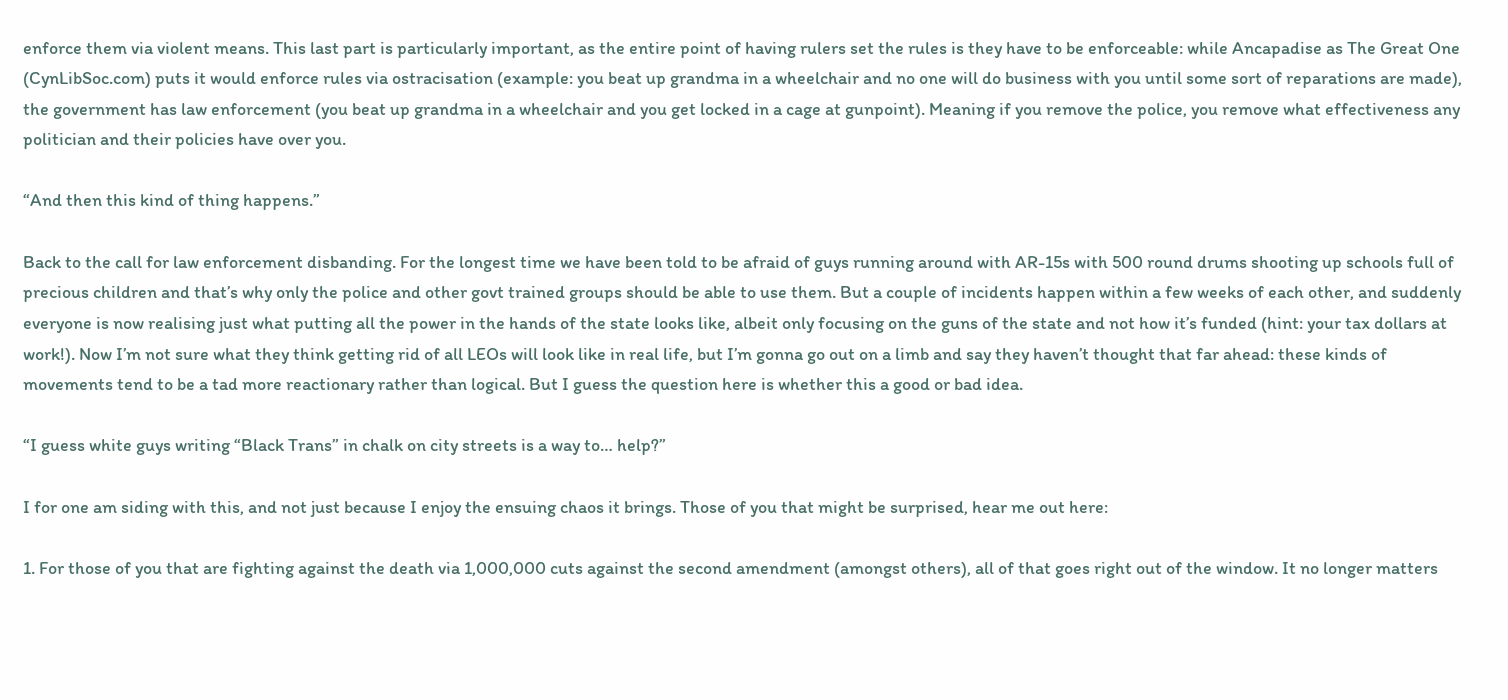enforce them via violent means. This last part is particularly important, as the entire point of having rulers set the rules is they have to be enforceable: while Ancapadise as The Great One (CynLibSoc.com) puts it would enforce rules via ostracisation (example: you beat up grandma in a wheelchair and no one will do business with you until some sort of reparations are made), the government has law enforcement (you beat up grandma in a wheelchair and you get locked in a cage at gunpoint). Meaning if you remove the police, you remove what effectiveness any politician and their policies have over you.

“And then this kind of thing happens.”

Back to the call for law enforcement disbanding. For the longest time we have been told to be afraid of guys running around with AR-15s with 500 round drums shooting up schools full of precious children and that’s why only the police and other govt trained groups should be able to use them. But a couple of incidents happen within a few weeks of each other, and suddenly everyone is now realising just what putting all the power in the hands of the state looks like, albeit only focusing on the guns of the state and not how it’s funded (hint: your tax dollars at work!). Now I’m not sure what they think getting rid of all LEOs will look like in real life, but I’m gonna go out on a limb and say they haven’t thought that far ahead: these kinds of movements tend to be a tad more reactionary rather than logical. But I guess the question here is whether this a good or bad idea.

“I guess white guys writing “Black Trans” in chalk on city streets is a way to… help?”

I for one am siding with this, and not just because I enjoy the ensuing chaos it brings. Those of you that might be surprised, hear me out here:

1. For those of you that are fighting against the death via 1,000,000 cuts against the second amendment (amongst others), all of that goes right out of the window. It no longer matters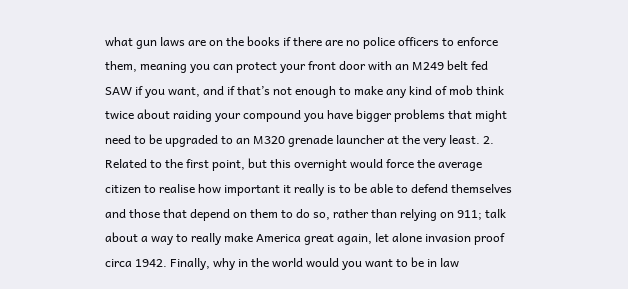what gun laws are on the books if there are no police officers to enforce them, meaning you can protect your front door with an M249 belt fed SAW if you want, and if that’s not enough to make any kind of mob think twice about raiding your compound you have bigger problems that might need to be upgraded to an M320 grenade launcher at the very least. 2. Related to the first point, but this overnight would force the average citizen to realise how important it really is to be able to defend themselves and those that depend on them to do so, rather than relying on 911; talk about a way to really make America great again, let alone invasion proof circa 1942. Finally, why in the world would you want to be in law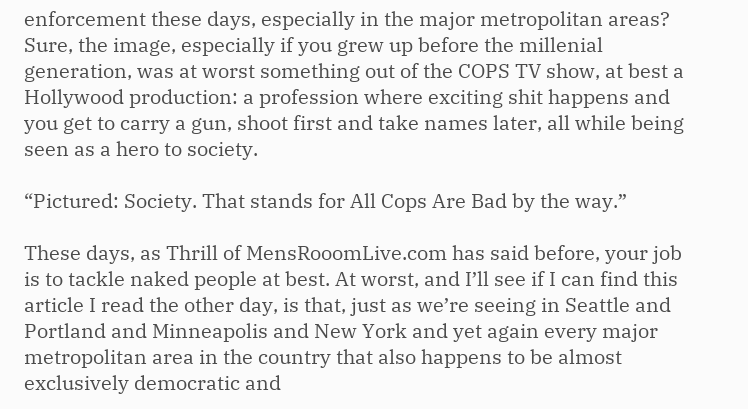enforcement these days, especially in the major metropolitan areas? Sure, the image, especially if you grew up before the millenial generation, was at worst something out of the COPS TV show, at best a Hollywood production: a profession where exciting shit happens and you get to carry a gun, shoot first and take names later, all while being seen as a hero to society.

“Pictured: Society. That stands for All Cops Are Bad by the way.”

These days, as Thrill of MensRooomLive.com has said before, your job is to tackle naked people at best. At worst, and I’ll see if I can find this article I read the other day, is that, just as we’re seeing in Seattle and Portland and Minneapolis and New York and yet again every major metropolitan area in the country that also happens to be almost exclusively democratic and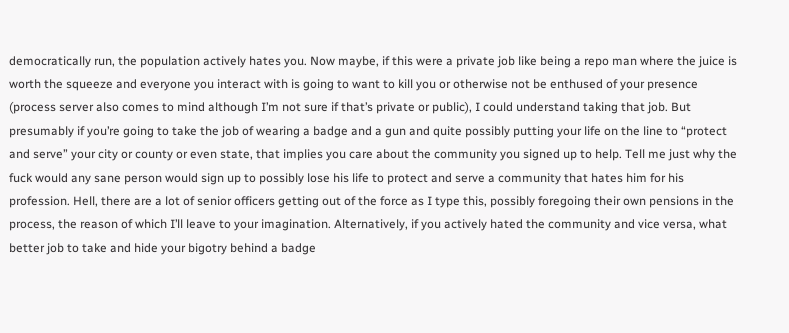democratically run, the population actively hates you. Now maybe, if this were a private job like being a repo man where the juice is worth the squeeze and everyone you interact with is going to want to kill you or otherwise not be enthused of your presence (process server also comes to mind although I’m not sure if that’s private or public), I could understand taking that job. But presumably if you’re going to take the job of wearing a badge and a gun and quite possibly putting your life on the line to “protect and serve” your city or county or even state, that implies you care about the community you signed up to help. Tell me just why the fuck would any sane person would sign up to possibly lose his life to protect and serve a community that hates him for his profession. Hell, there are a lot of senior officers getting out of the force as I type this, possibly foregoing their own pensions in the process, the reason of which I’ll leave to your imagination. Alternatively, if you actively hated the community and vice versa, what better job to take and hide your bigotry behind a badge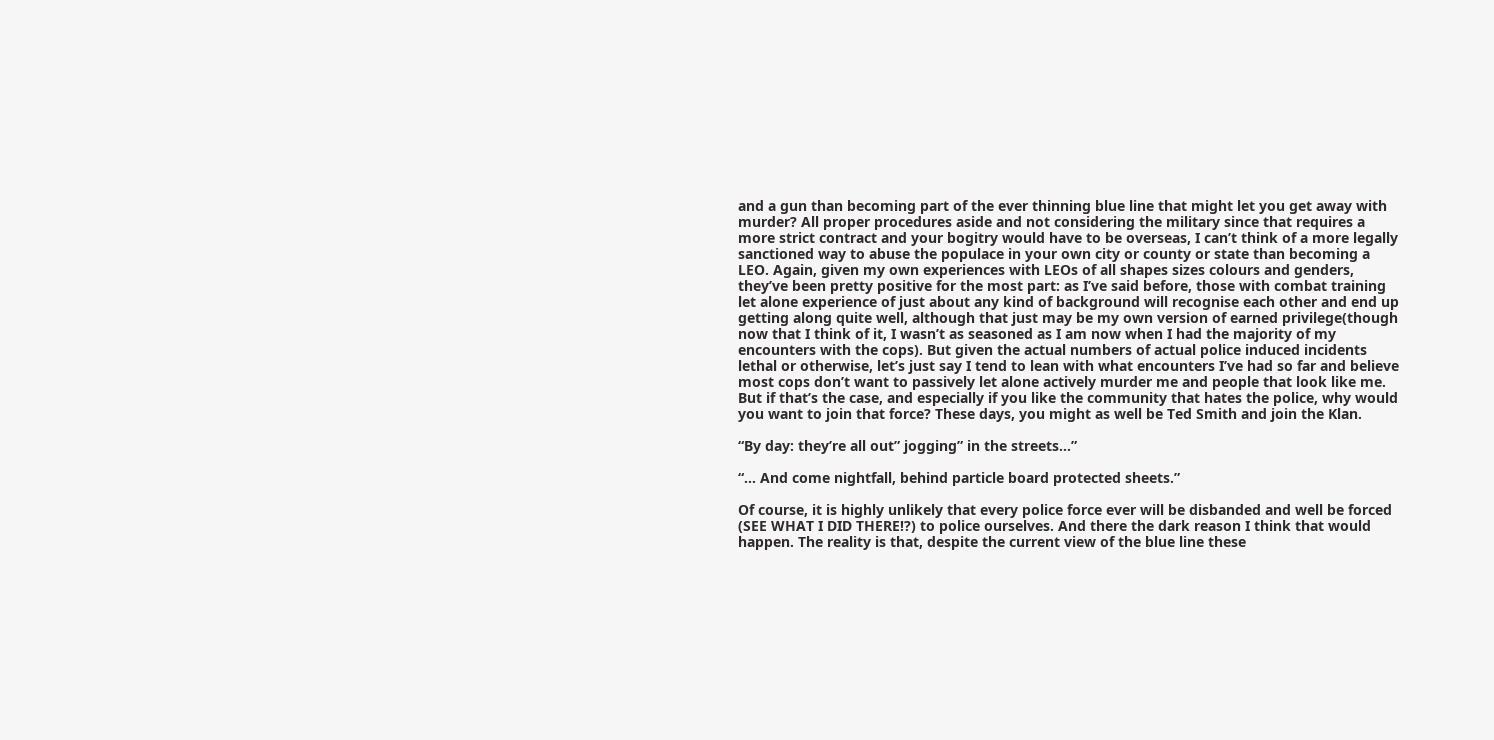and a gun than becoming part of the ever thinning blue line that might let you get away with murder? All proper procedures aside and not considering the military since that requires a more strict contract and your bogitry would have to be overseas, I can’t think of a more legally sanctioned way to abuse the populace in your own city or county or state than becoming a LEO. Again, given my own experiences with LEOs of all shapes sizes colours and genders, they’ve been pretty positive for the most part: as I’ve said before, those with combat training let alone experience of just about any kind of background will recognise each other and end up getting along quite well, although that just may be my own version of earned privilege(though now that I think of it, I wasn’t as seasoned as I am now when I had the majority of my encounters with the cops). But given the actual numbers of actual police induced incidents lethal or otherwise, let’s just say I tend to lean with what encounters I’ve had so far and believe most cops don’t want to passively let alone actively murder me and people that look like me. But if that’s the case, and especially if you like the community that hates the police, why would you want to join that force? These days, you might as well be Ted Smith and join the Klan.

“By day: they’re all out” jogging” in the streets…”

“… And come nightfall, behind particle board protected sheets.”

Of course, it is highly unlikely that every police force ever will be disbanded and well be forced (SEE WHAT I DID THERE!?) to police ourselves. And there the dark reason I think that would happen. The reality is that, despite the current view of the blue line these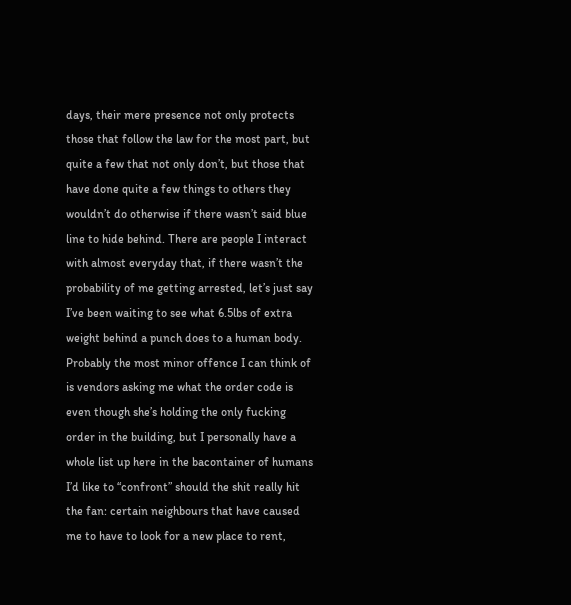days, their mere presence not only protects those that follow the law for the most part, but quite a few that not only don’t, but those that have done quite a few things to others they wouldn’t do otherwise if there wasn’t said blue line to hide behind. There are people I interact with almost everyday that, if there wasn’t the probability of me getting arrested, let’s just say I’ve been waiting to see what 6.5lbs of extra weight behind a punch does to a human body. Probably the most minor offence I can think of is vendors asking me what the order code is even though she’s holding the only fucking order in the building, but I personally have a whole list up here in the bacontainer of humans I’d like to “confront” should the shit really hit the fan: certain neighbours that have caused me to have to look for a new place to rent,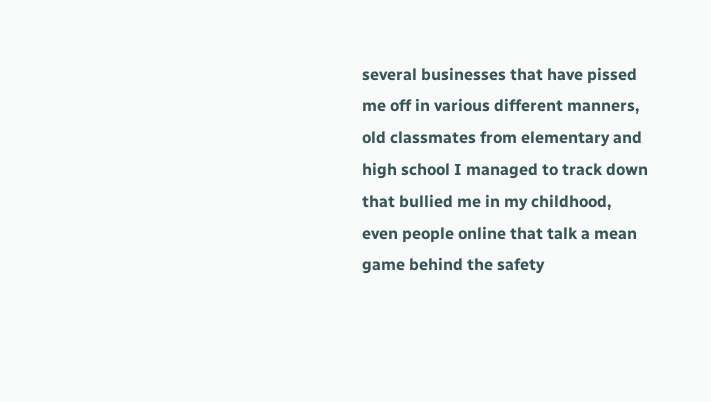several businesses that have pissed me off in various different manners, old classmates from elementary and high school I managed to track down that bullied me in my childhood, even people online that talk a mean game behind the safety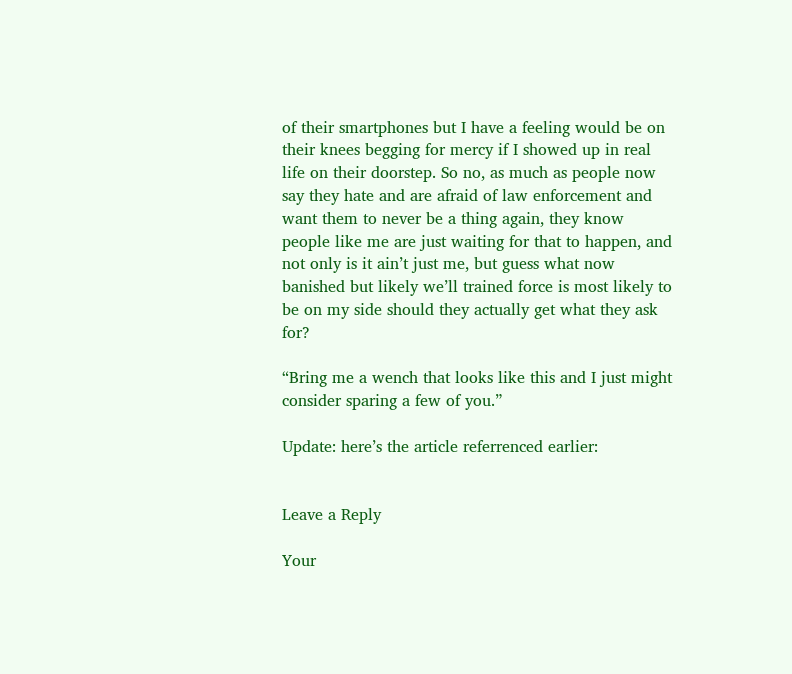of their smartphones but I have a feeling would be on their knees begging for mercy if I showed up in real life on their doorstep. So no, as much as people now say they hate and are afraid of law enforcement and want them to never be a thing again, they know people like me are just waiting for that to happen, and not only is it ain’t just me, but guess what now banished but likely we’ll trained force is most likely to be on my side should they actually get what they ask for?

“Bring me a wench that looks like this and I just might consider sparing a few of you.”

Update: here’s the article referrenced earlier:


Leave a Reply

Your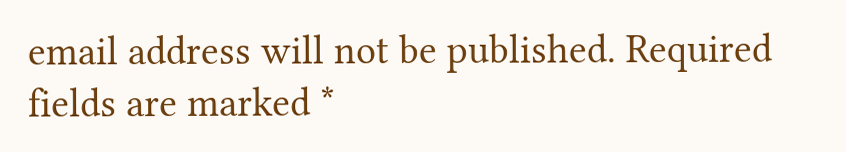email address will not be published. Required fields are marked *